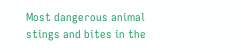Most dangerous animal stings and bites in the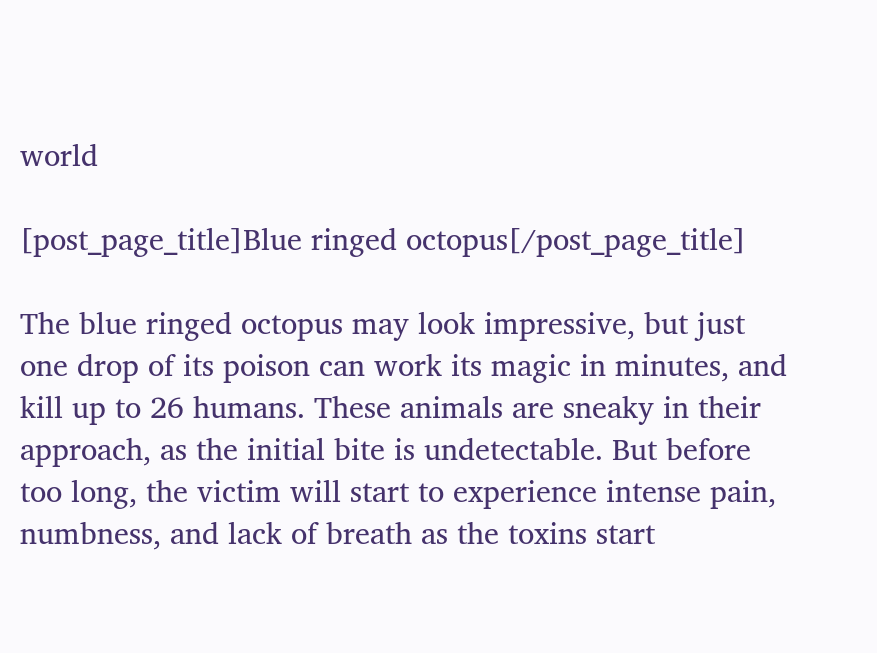world

[post_page_title]Blue ringed octopus[/post_page_title]

The blue ringed octopus may look impressive, but just one drop of its poison can work its magic in minutes, and kill up to 26 humans. These animals are sneaky in their approach, as the initial bite is undetectable. But before too long, the victim will start to experience intense pain, numbness, and lack of breath as the toxins start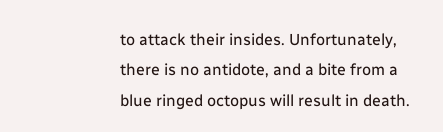to attack their insides. Unfortunately, there is no antidote, and a bite from a blue ringed octopus will result in death.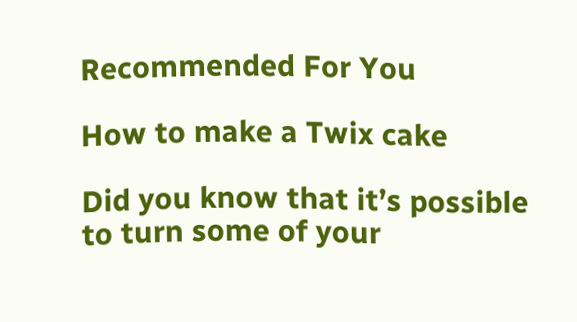Recommended For You

How to make a Twix cake

Did you know that it’s possible to turn some of your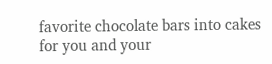favorite chocolate bars into cakes for you and your